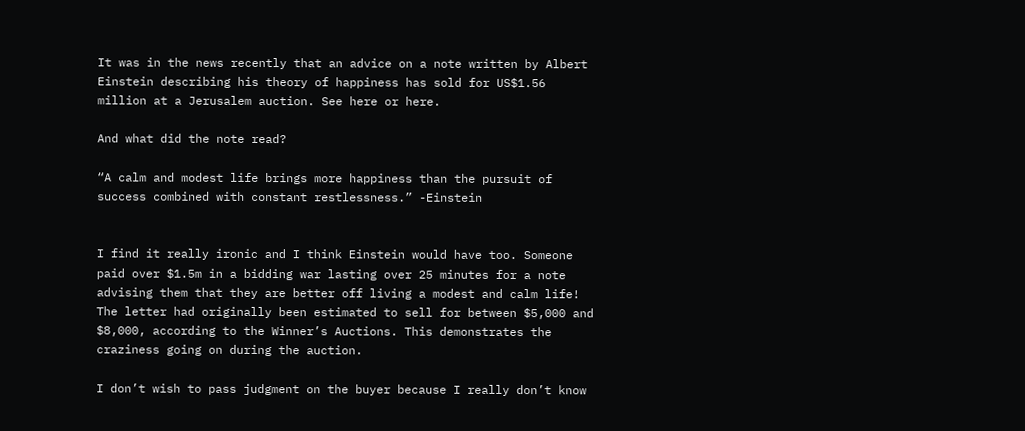It was in the news recently that an advice on a note written by Albert Einstein describing his theory of happiness has sold for US$1.56 million at a Jerusalem auction. See here or here.

And what did the note read?

“A calm and modest life brings more happiness than the pursuit of success combined with constant restlessness.” -Einstein


I find it really ironic and I think Einstein would have too. Someone paid over $1.5m in a bidding war lasting over 25 minutes for a note advising them that they are better off living a modest and calm life! The letter had originally been estimated to sell for between $5,000 and $8,000, according to the Winner’s Auctions. This demonstrates the craziness going on during the auction.

I don’t wish to pass judgment on the buyer because I really don’t know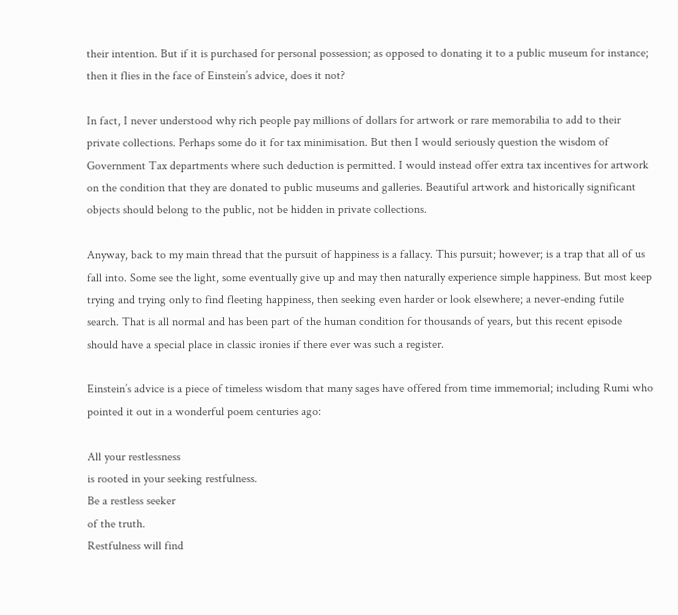their intention. But if it is purchased for personal possession; as opposed to donating it to a public museum for instance; then it flies in the face of Einstein’s advice, does it not?

In fact, I never understood why rich people pay millions of dollars for artwork or rare memorabilia to add to their private collections. Perhaps some do it for tax minimisation. But then I would seriously question the wisdom of Government Tax departments where such deduction is permitted. I would instead offer extra tax incentives for artwork on the condition that they are donated to public museums and galleries. Beautiful artwork and historically significant objects should belong to the public, not be hidden in private collections.

Anyway, back to my main thread that the pursuit of happiness is a fallacy. This pursuit; however; is a trap that all of us fall into. Some see the light, some eventually give up and may then naturally experience simple happiness. But most keep trying and trying only to find fleeting happiness, then seeking even harder or look elsewhere; a never-ending futile search. That is all normal and has been part of the human condition for thousands of years, but this recent episode should have a special place in classic ironies if there ever was such a register.

Einstein’s advice is a piece of timeless wisdom that many sages have offered from time immemorial; including Rumi who pointed it out in a wonderful poem centuries ago:

All your restlessness
is rooted in your seeking restfulness.
Be a restless seeker
of the truth.
Restfulness will find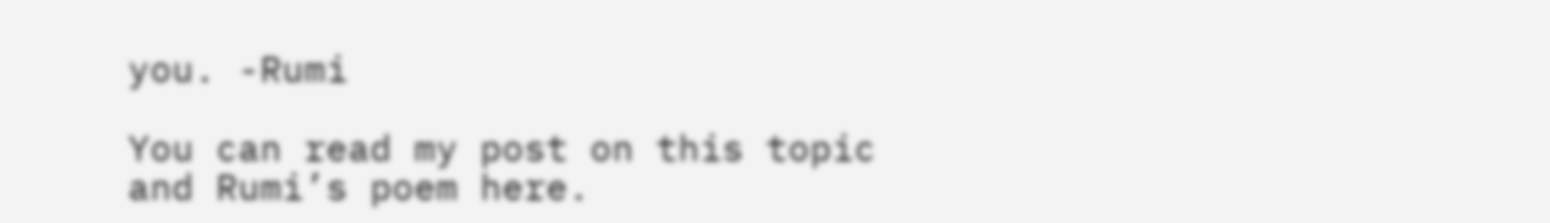you. -Rumi

You can read my post on this topic and Rumi’s poem here.